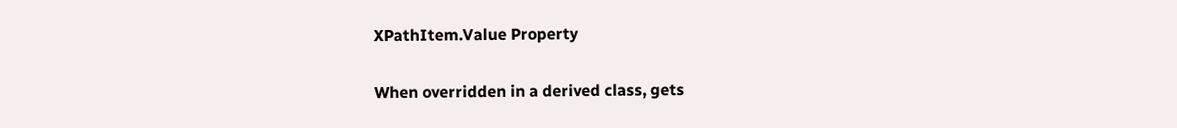XPathItem.Value Property

When overridden in a derived class, gets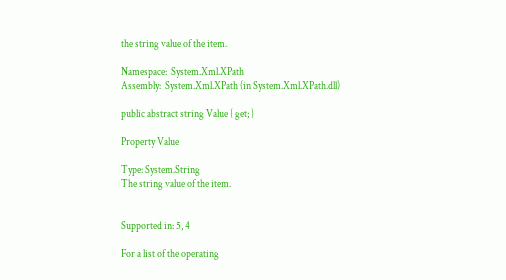the string value of the item.

Namespace:  System.Xml.XPath
Assembly:  System.Xml.XPath (in System.Xml.XPath.dll)

public abstract string Value { get; }

Property Value

Type: System.String
The string value of the item.


Supported in: 5, 4

For a list of the operating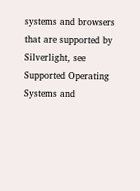systems and browsers that are supported by Silverlight, see Supported Operating Systems and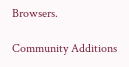Browsers.

Community Additions